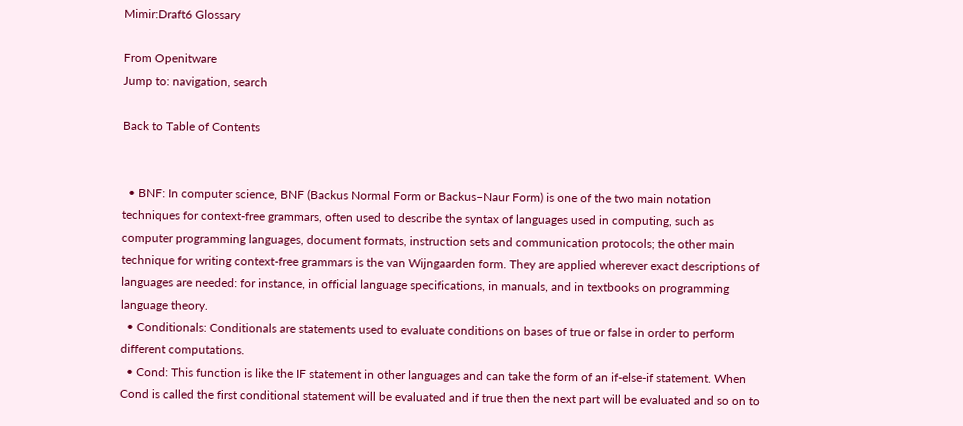Mimir:Draft6 Glossary

From Openitware
Jump to: navigation, search

Back to Table of Contents


  • BNF: In computer science, BNF (Backus Normal Form or Backus–Naur Form) is one of the two main notation techniques for context-free grammars, often used to describe the syntax of languages used in computing, such as computer programming languages, document formats, instruction sets and communication protocols; the other main technique for writing context-free grammars is the van Wijngaarden form. They are applied wherever exact descriptions of languages are needed: for instance, in official language specifications, in manuals, and in textbooks on programming language theory.
  • Conditionals: Conditionals are statements used to evaluate conditions on bases of true or false in order to perform different computations.
  • Cond: This function is like the IF statement in other languages and can take the form of an if-else-if statement. When Cond is called the first conditional statement will be evaluated and if true then the next part will be evaluated and so on to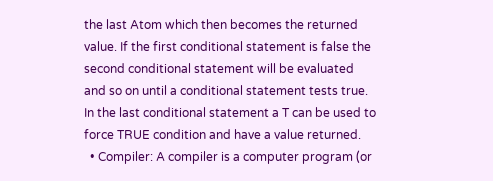the last Atom which then becomes the returned value. If the first conditional statement is false the second conditional statement will be evaluated and so on until a conditional statement tests true. In the last conditional statement a T can be used to force TRUE condition and have a value returned.
  • Compiler: A compiler is a computer program (or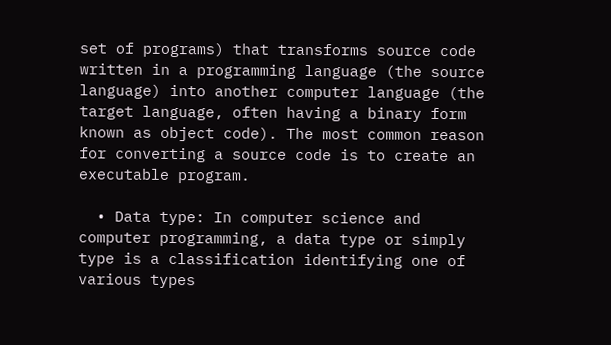set of programs) that transforms source code written in a programming language (the source language) into another computer language (the target language, often having a binary form known as object code). The most common reason for converting a source code is to create an executable program.

  • Data type: In computer science and computer programming, a data type or simply type is a classification identifying one of various types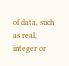of data, such as real, integer or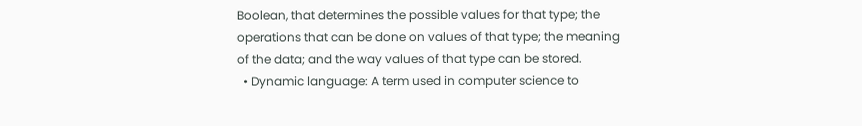Boolean, that determines the possible values for that type; the operations that can be done on values of that type; the meaning of the data; and the way values of that type can be stored.
  • Dynamic language: A term used in computer science to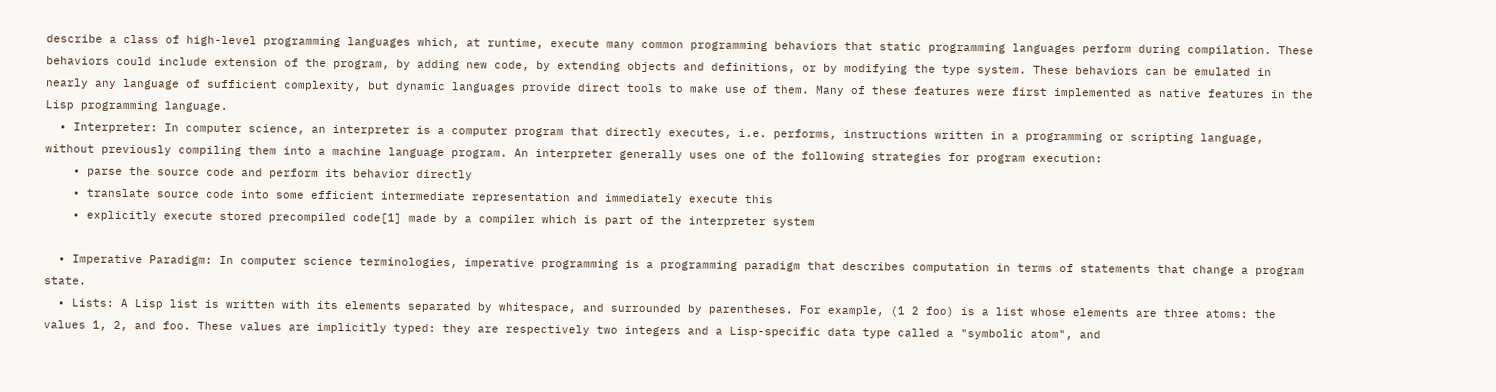describe a class of high-level programming languages which, at runtime, execute many common programming behaviors that static programming languages perform during compilation. These behaviors could include extension of the program, by adding new code, by extending objects and definitions, or by modifying the type system. These behaviors can be emulated in nearly any language of sufficient complexity, but dynamic languages provide direct tools to make use of them. Many of these features were first implemented as native features in the Lisp programming language.
  • Interpreter: In computer science, an interpreter is a computer program that directly executes, i.e. performs, instructions written in a programming or scripting language, without previously compiling them into a machine language program. An interpreter generally uses one of the following strategies for program execution:
    • parse the source code and perform its behavior directly
    • translate source code into some efficient intermediate representation and immediately execute this
    • explicitly execute stored precompiled code[1] made by a compiler which is part of the interpreter system

  • Imperative Paradigm: In computer science terminologies, imperative programming is a programming paradigm that describes computation in terms of statements that change a program state.
  • Lists: A Lisp list is written with its elements separated by whitespace, and surrounded by parentheses. For example, (1 2 foo) is a list whose elements are three atoms: the values 1, 2, and foo. These values are implicitly typed: they are respectively two integers and a Lisp-specific data type called a "symbolic atom", and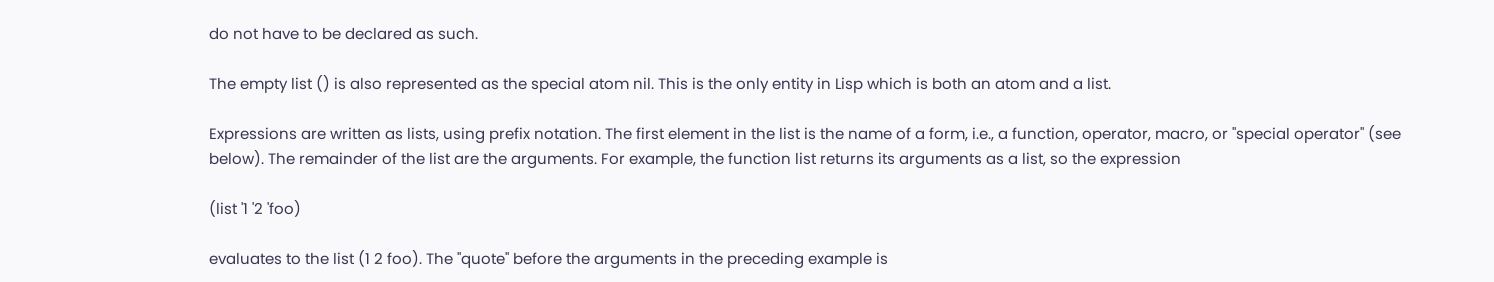do not have to be declared as such.

The empty list () is also represented as the special atom nil. This is the only entity in Lisp which is both an atom and a list.

Expressions are written as lists, using prefix notation. The first element in the list is the name of a form, i.e., a function, operator, macro, or "special operator" (see below). The remainder of the list are the arguments. For example, the function list returns its arguments as a list, so the expression

(list '1 '2 'foo)

evaluates to the list (1 2 foo). The "quote" before the arguments in the preceding example is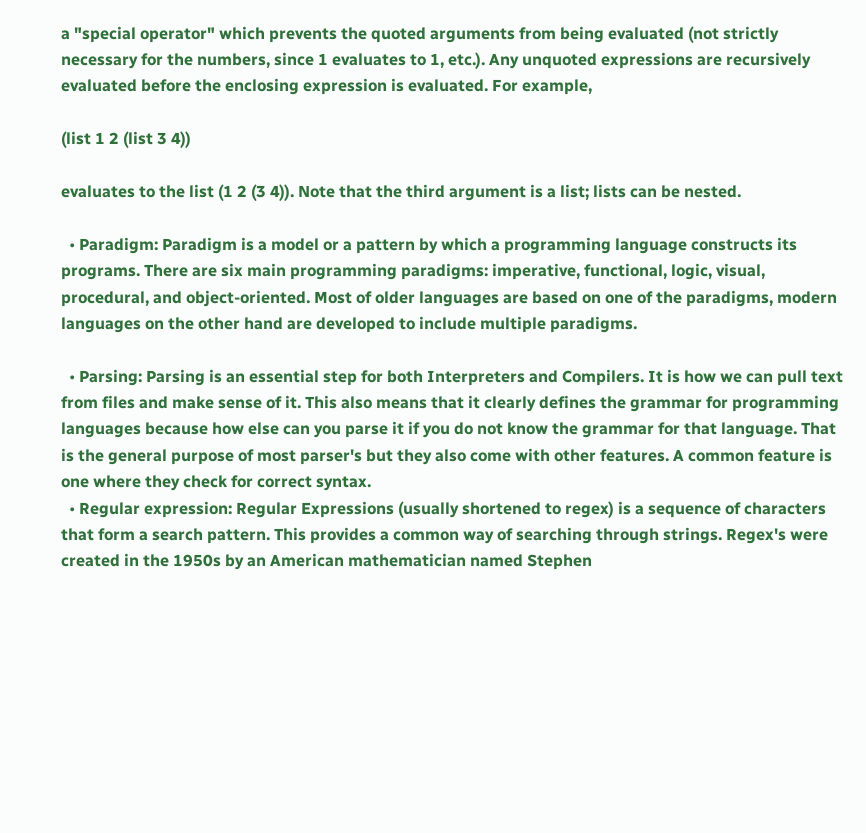a "special operator" which prevents the quoted arguments from being evaluated (not strictly necessary for the numbers, since 1 evaluates to 1, etc.). Any unquoted expressions are recursively evaluated before the enclosing expression is evaluated. For example,

(list 1 2 (list 3 4))

evaluates to the list (1 2 (3 4)). Note that the third argument is a list; lists can be nested.

  • Paradigm: Paradigm is a model or a pattern by which a programming language constructs its programs. There are six main programming paradigms: imperative, functional, logic, visual, procedural, and object-oriented. Most of older languages are based on one of the paradigms, modern languages on the other hand are developed to include multiple paradigms.

  • Parsing: Parsing is an essential step for both Interpreters and Compilers. It is how we can pull text from files and make sense of it. This also means that it clearly defines the grammar for programming languages because how else can you parse it if you do not know the grammar for that language. That is the general purpose of most parser's but they also come with other features. A common feature is one where they check for correct syntax.
  • Regular expression: Regular Expressions (usually shortened to regex) is a sequence of characters that form a search pattern. This provides a common way of searching through strings. Regex's were created in the 1950s by an American mathematician named Stephen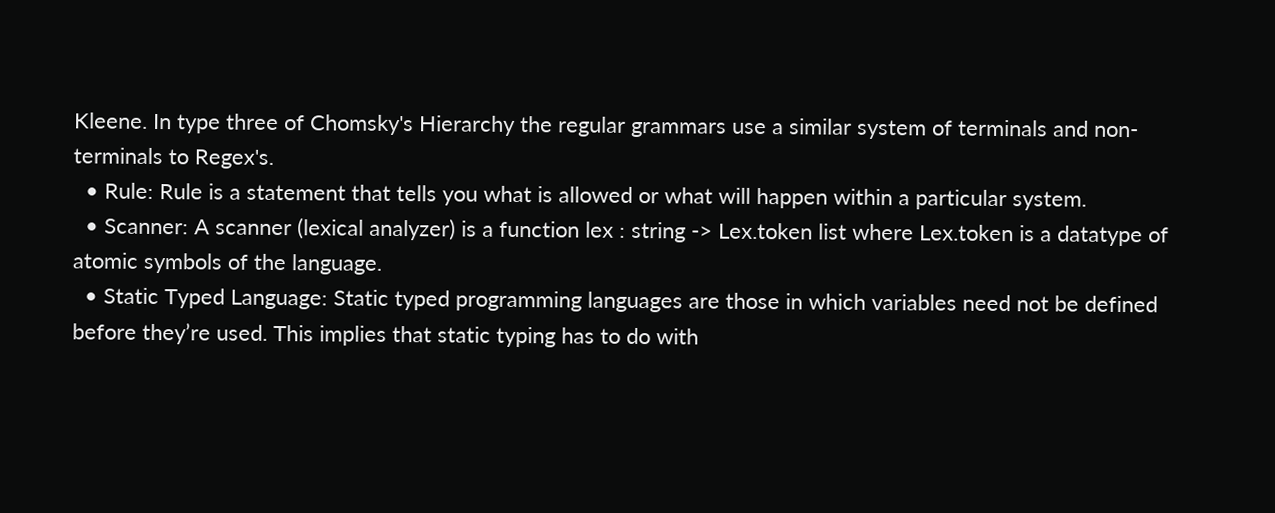Kleene. In type three of Chomsky's Hierarchy the regular grammars use a similar system of terminals and non-terminals to Regex's.
  • Rule: Rule is a statement that tells you what is allowed or what will happen within a particular system.
  • Scanner: A scanner (lexical analyzer) is a function lex : string -> Lex.token list where Lex.token is a datatype of atomic symbols of the language.
  • Static Typed Language: Static typed programming languages are those in which variables need not be defined before they’re used. This implies that static typing has to do with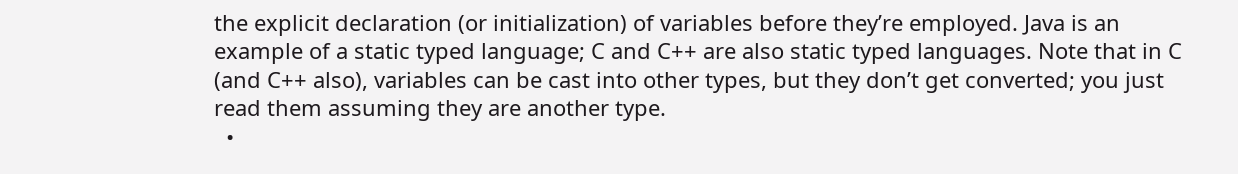the explicit declaration (or initialization) of variables before they’re employed. Java is an example of a static typed language; C and C++ are also static typed languages. Note that in C (and C++ also), variables can be cast into other types, but they don’t get converted; you just read them assuming they are another type.
  •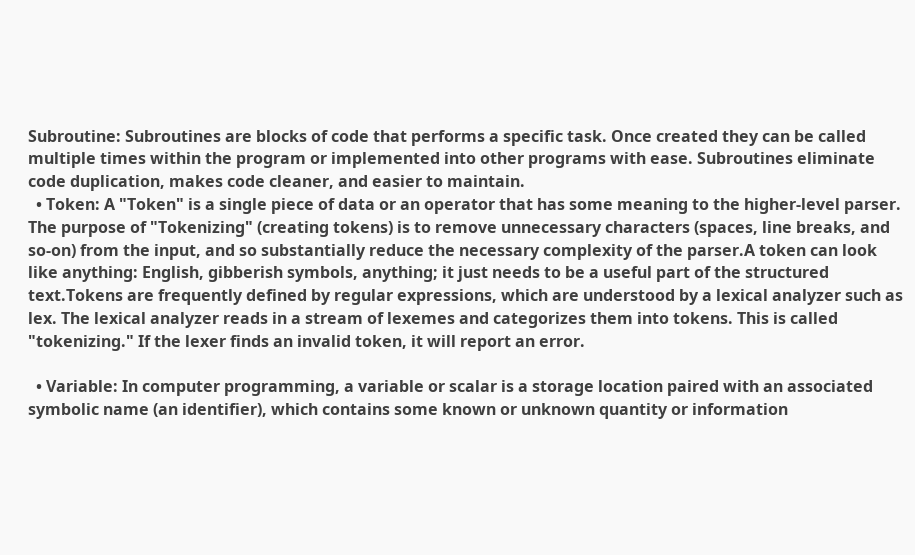Subroutine: Subroutines are blocks of code that performs a specific task. Once created they can be called multiple times within the program or implemented into other programs with ease. Subroutines eliminate code duplication, makes code cleaner, and easier to maintain.
  • Token: A "Token" is a single piece of data or an operator that has some meaning to the higher-level parser. The purpose of "Tokenizing" (creating tokens) is to remove unnecessary characters (spaces, line breaks, and so-on) from the input, and so substantially reduce the necessary complexity of the parser.A token can look like anything: English, gibberish symbols, anything; it just needs to be a useful part of the structured text.Tokens are frequently defined by regular expressions, which are understood by a lexical analyzer such as lex. The lexical analyzer reads in a stream of lexemes and categorizes them into tokens. This is called "tokenizing." If the lexer finds an invalid token, it will report an error.

  • Variable: In computer programming, a variable or scalar is a storage location paired with an associated symbolic name (an identifier), which contains some known or unknown quantity or information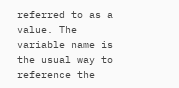referred to as a value. The variable name is the usual way to reference the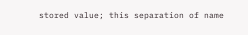stored value; this separation of name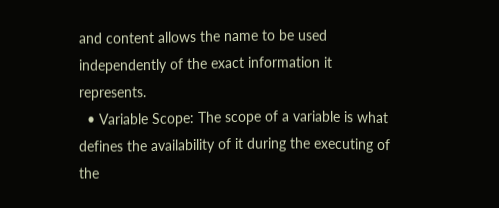and content allows the name to be used independently of the exact information it represents.
  • Variable Scope: The scope of a variable is what defines the availability of it during the executing of the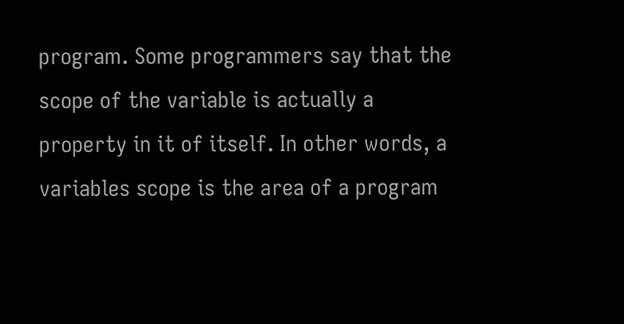program. Some programmers say that the scope of the variable is actually a property in it of itself. In other words, a variables scope is the area of a program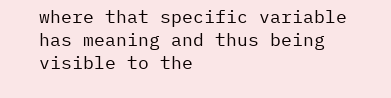where that specific variable has meaning and thus being visible to the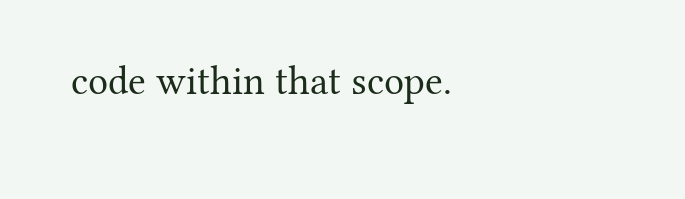code within that scope.